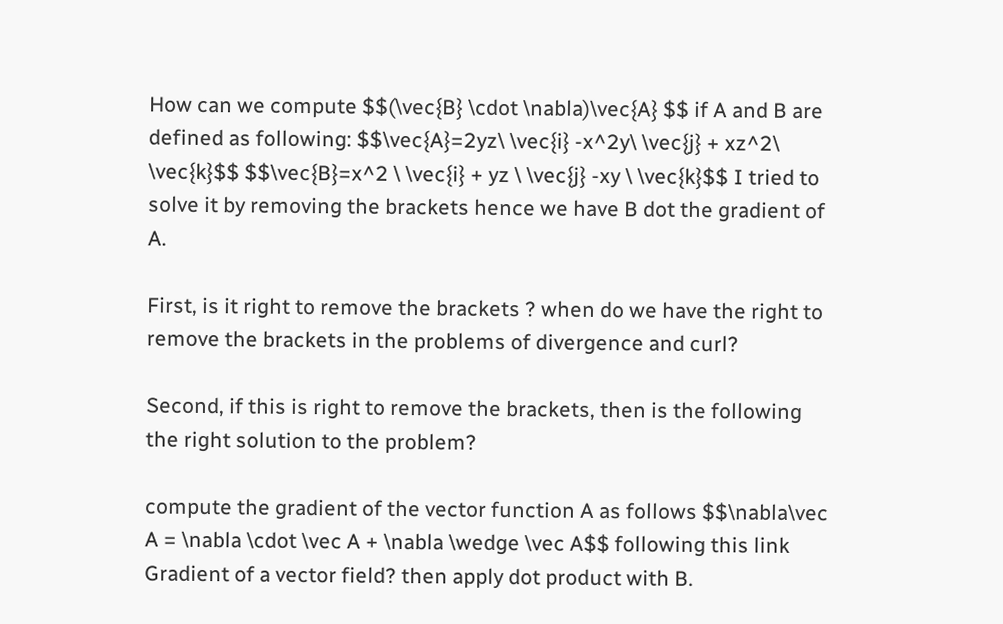How can we compute $$(\vec{B} \cdot \nabla)\vec{A} $$ if A and B are defined as following: $$\vec{A}=2yz\ \vec{i} -x^2y\ \vec{j} + xz^2\ \vec{k}$$ $$\vec{B}=x^2 \ \vec{i} + yz \ \vec{j} -xy \ \vec{k}$$ I tried to solve it by removing the brackets hence we have B dot the gradient of A.

First, is it right to remove the brackets ? when do we have the right to remove the brackets in the problems of divergence and curl?

Second, if this is right to remove the brackets, then is the following the right solution to the problem?

compute the gradient of the vector function A as follows $$\nabla\vec A = \nabla \cdot \vec A + \nabla \wedge \vec A$$ following this link Gradient of a vector field? then apply dot product with B.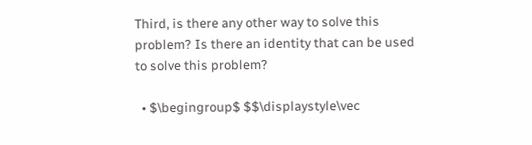Third, is there any other way to solve this problem? Is there an identity that can be used to solve this problem?

  • $\begingroup$ $$\displaystyle\vec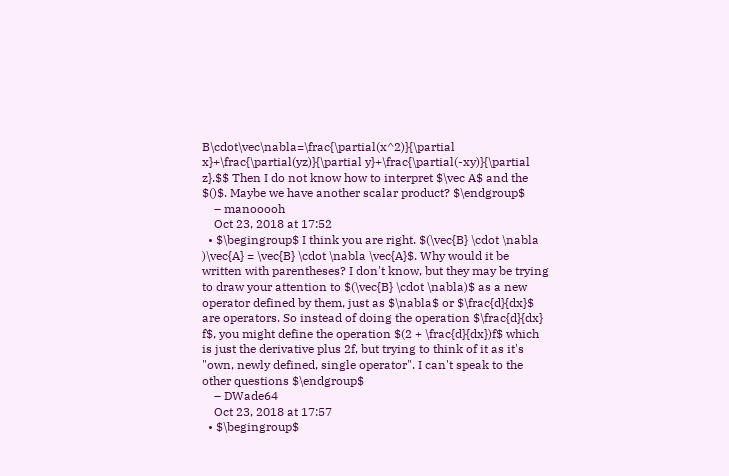B\cdot\vec\nabla=\frac{\partial(x^2)}{\partial x}+\frac{\partial(yz)}{\partial y}+\frac{\partial(-xy)}{\partial z}.$$ Then I do not know how to interpret $\vec A$ and the $()$. Maybe we have another scalar product? $\endgroup$
    – manooooh
    Oct 23, 2018 at 17:52
  • $\begingroup$ I think you are right. $(\vec{B} \cdot \nabla )\vec{A} = \vec{B} \cdot \nabla \vec{A}$. Why would it be written with parentheses? I don't know, but they may be trying to draw your attention to $(\vec{B} \cdot \nabla)$ as a new operator defined by them, just as $\nabla$ or $\frac{d}{dx}$ are operators. So instead of doing the operation $\frac{d}{dx} f$, you might define the operation $(2 + \frac{d}{dx})f$ which is just the derivative plus 2f, but trying to think of it as it's "own, newly defined, single operator". I can't speak to the other questions $\endgroup$
    – DWade64
    Oct 23, 2018 at 17:57
  • $\begingroup$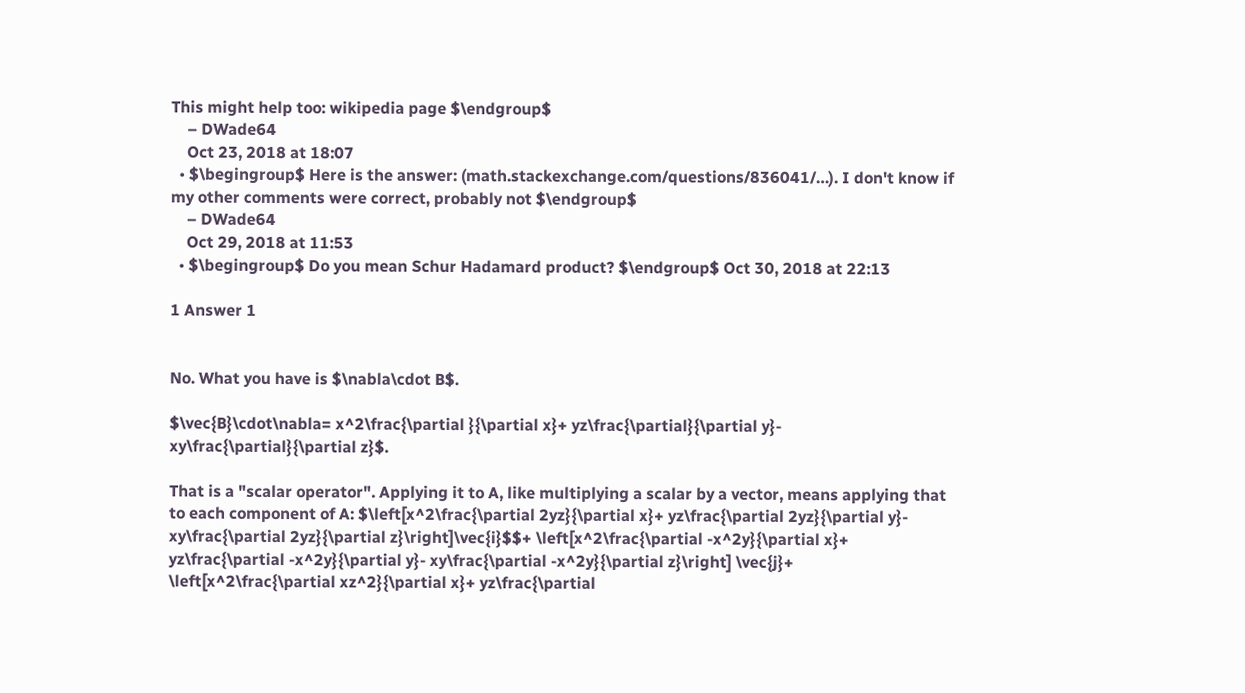This might help too: wikipedia page $\endgroup$
    – DWade64
    Oct 23, 2018 at 18:07
  • $\begingroup$ Here is the answer: (math.stackexchange.com/questions/836041/…). I don't know if my other comments were correct, probably not $\endgroup$
    – DWade64
    Oct 29, 2018 at 11:53
  • $\begingroup$ Do you mean Schur Hadamard product? $\endgroup$ Oct 30, 2018 at 22:13

1 Answer 1


No. What you have is $\nabla\cdot B$.

$\vec{B}\cdot\nabla= x^2\frac{\partial }{\partial x}+ yz\frac{\partial}{\partial y}- xy\frac{\partial}{\partial z}$.

That is a "scalar operator". Applying it to A, like multiplying a scalar by a vector, means applying that to each component of A: $\left[x^2\frac{\partial 2yz}{\partial x}+ yz\frac{\partial 2yz}{\partial y}- xy\frac{\partial 2yz}{\partial z}\right]\vec{i}$$+ \left[x^2\frac{\partial -x^2y}{\partial x}+ yz\frac{\partial -x^2y}{\partial y}- xy\frac{\partial -x^2y}{\partial z}\right] \vec{j}+ \left[x^2\frac{\partial xz^2}{\partial x}+ yz\frac{\partial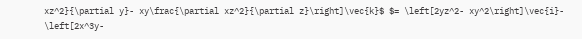xz^2}{\partial y}- xy\frac{\partial xz^2}{\partial z}\right]\vec{k}$ $= \left[2yz^2- xy^2\right]\vec{i}- \left[2x^3y-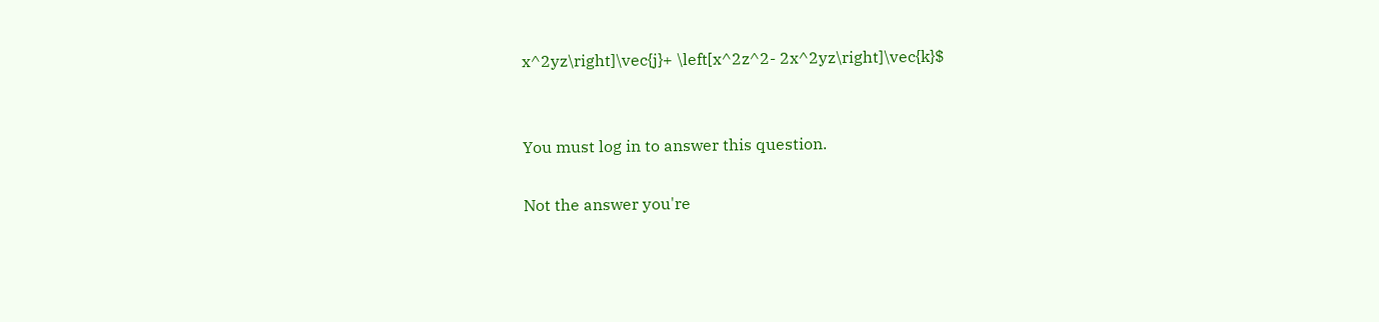x^2yz\right]\vec{j}+ \left[x^2z^2- 2x^2yz\right]\vec{k}$


You must log in to answer this question.

Not the answer you're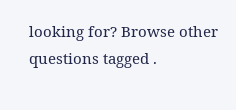looking for? Browse other questions tagged .